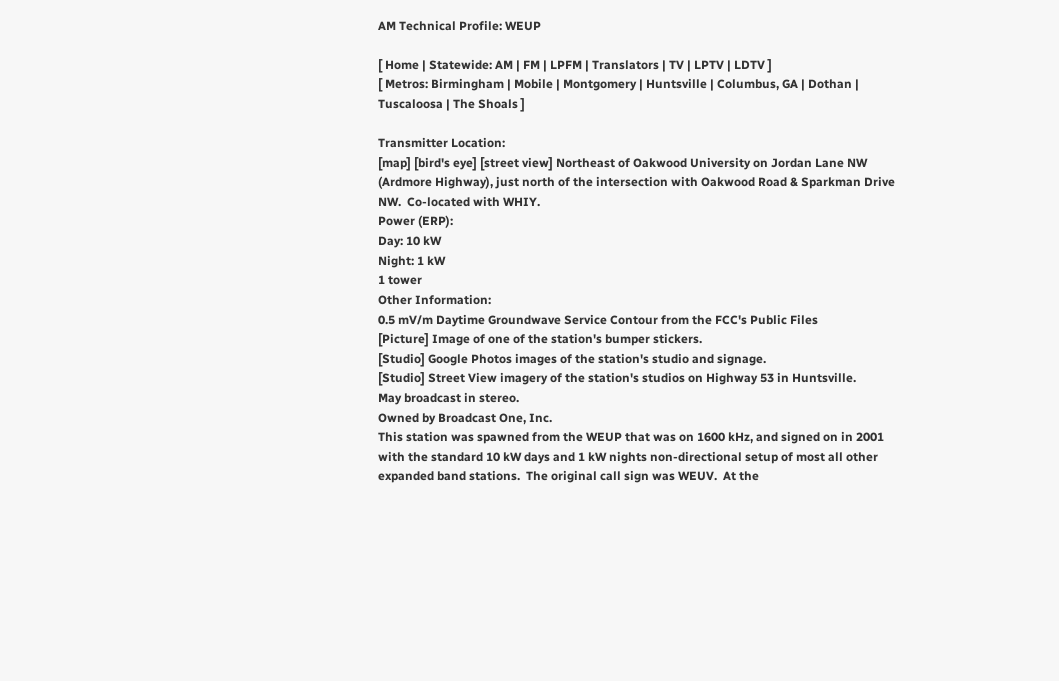AM Technical Profile: WEUP

[ Home | Statewide: AM | FM | LPFM | Translators | TV | LPTV | LDTV ]
[ Metros: Birmingham | Mobile | Montgomery | Huntsville | Columbus, GA | Dothan | Tuscaloosa | The Shoals ]

Transmitter Location:
[map] [bird's eye] [street view] Northeast of Oakwood University on Jordan Lane NW (Ardmore Highway), just north of the intersection with Oakwood Road & Sparkman Drive NW.  Co-located with WHIY.
Power (ERP):
Day: 10 kW
Night: 1 kW
1 tower
Other Information:
0.5 mV/m Daytime Groundwave Service Contour from the FCC's Public Files
[Picture] Image of one of the station's bumper stickers.
[Studio] Google Photos images of the station's studio and signage.
[Studio] Street View imagery of the station's studios on Highway 53 in Huntsville.
May broadcast in stereo.
Owned by Broadcast One, Inc.
This station was spawned from the WEUP that was on 1600 kHz, and signed on in 2001 with the standard 10 kW days and 1 kW nights non-directional setup of most all other expanded band stations.  The original call sign was WEUV.  At the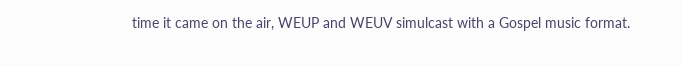time it came on the air, WEUP and WEUV simulcast with a Gospel music format.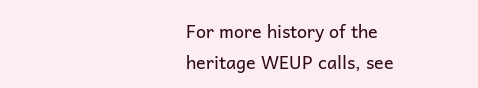For more history of the heritage WEUP calls, see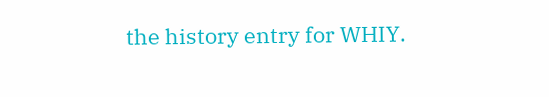the history entry for WHIY.